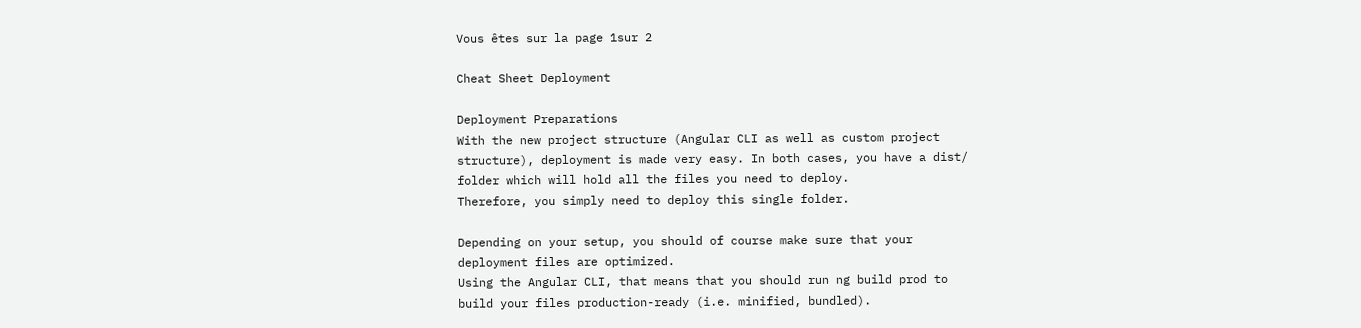Vous êtes sur la page 1sur 2

Cheat Sheet Deployment

Deployment Preparations
With the new project structure (Angular CLI as well as custom project
structure), deployment is made very easy. In both cases, you have a dist/
folder which will hold all the files you need to deploy.
Therefore, you simply need to deploy this single folder.

Depending on your setup, you should of course make sure that your
deployment files are optimized.
Using the Angular CLI, that means that you should run ng build prod to
build your files production-ready (i.e. minified, bundled).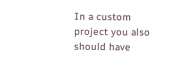In a custom project you also should have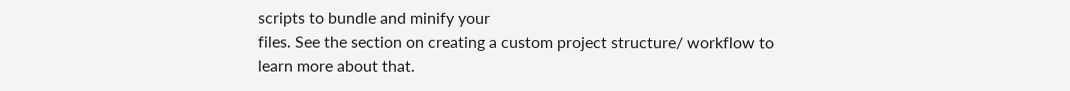scripts to bundle and minify your
files. See the section on creating a custom project structure/ workflow to
learn more about that.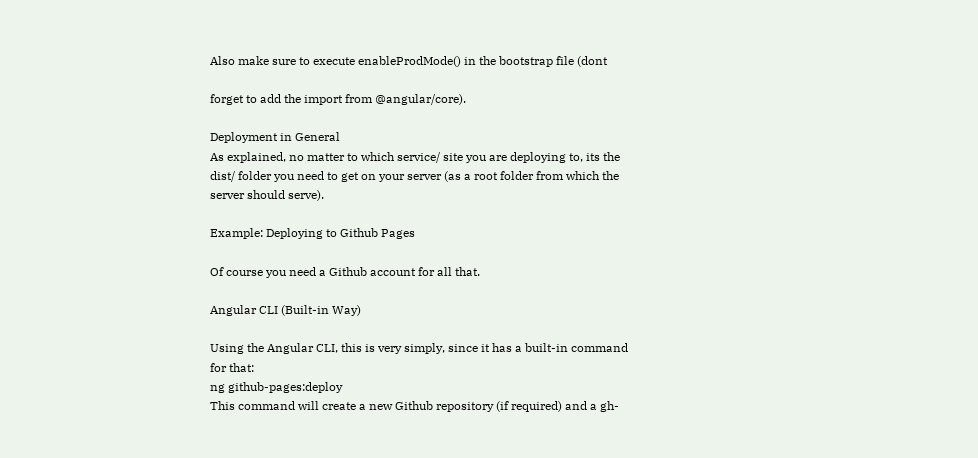Also make sure to execute enableProdMode() in the bootstrap file (dont

forget to add the import from @angular/core).

Deployment in General
As explained, no matter to which service/ site you are deploying to, its the
dist/ folder you need to get on your server (as a root folder from which the
server should serve).

Example: Deploying to Github Pages

Of course you need a Github account for all that.

Angular CLI (Built-in Way)

Using the Angular CLI, this is very simply, since it has a built-in command
for that:
ng github-pages:deploy
This command will create a new Github repository (if required) and a gh-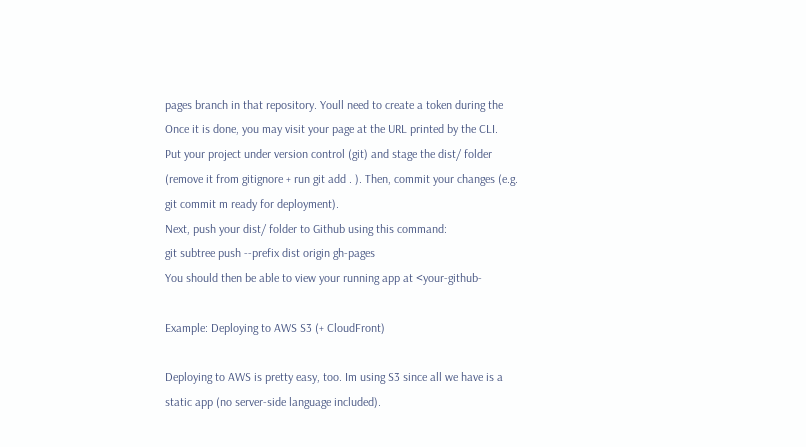pages branch in that repository. Youll need to create a token during the
Once it is done, you may visit your page at the URL printed by the CLI.
Put your project under version control (git) and stage the dist/ folder
(remove it from gitignore + run git add . ). Then, commit your changes (e.g.
git commit m ready for deployment).
Next, push your dist/ folder to Github using this command:
git subtree push --prefix dist origin gh-pages
You should then be able to view your running app at <your-github-

Example: Deploying to AWS S3 (+ CloudFront)

Deploying to AWS is pretty easy, too. Im using S3 since all we have is a
static app (no server-side language included).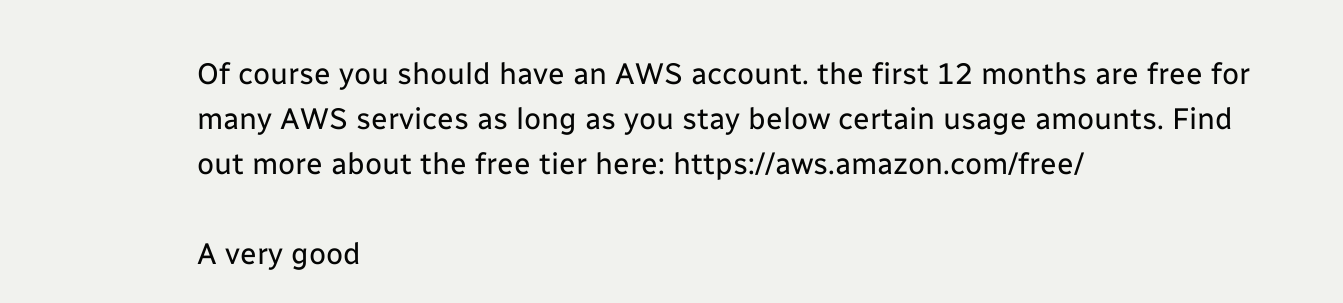Of course you should have an AWS account. the first 12 months are free for
many AWS services as long as you stay below certain usage amounts. Find
out more about the free tier here: https://aws.amazon.com/free/

A very good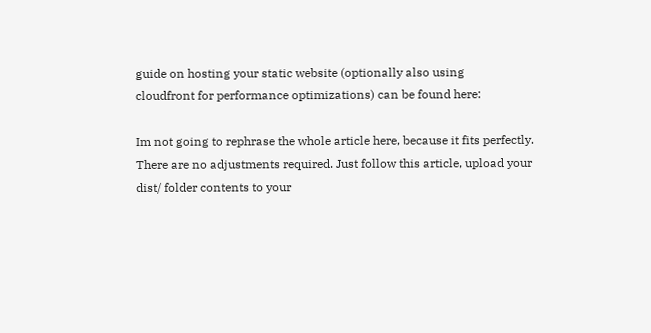guide on hosting your static website (optionally also using
cloudfront for performance optimizations) can be found here:

Im not going to rephrase the whole article here, because it fits perfectly.
There are no adjustments required. Just follow this article, upload your
dist/ folder contents to your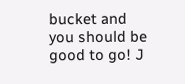bucket and you should be good to go! J